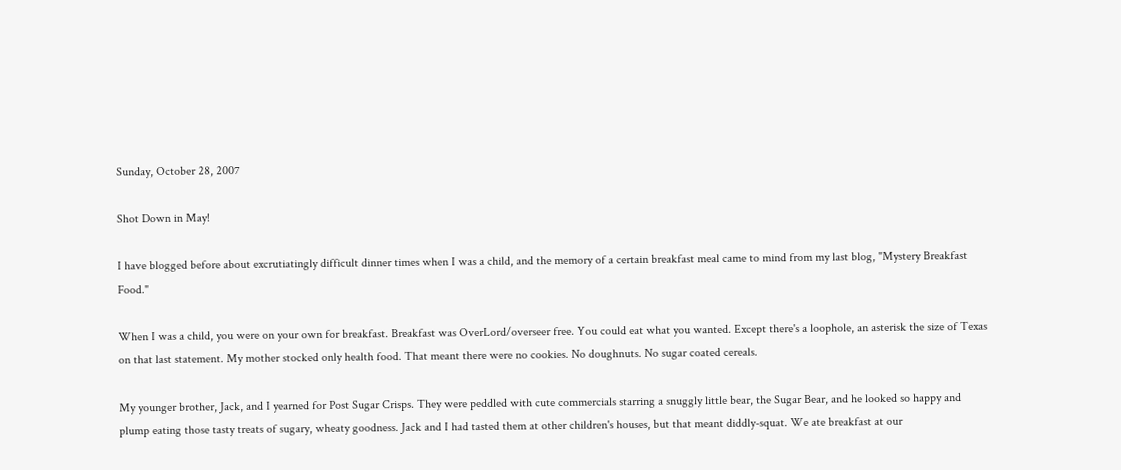Sunday, October 28, 2007

Shot Down in May!

I have blogged before about excrutiatingly difficult dinner times when I was a child, and the memory of a certain breakfast meal came to mind from my last blog, "Mystery Breakfast Food."

When I was a child, you were on your own for breakfast. Breakfast was OverLord/overseer free. You could eat what you wanted. Except there's a loophole, an asterisk the size of Texas on that last statement. My mother stocked only health food. That meant there were no cookies. No doughnuts. No sugar coated cereals.

My younger brother, Jack, and I yearned for Post Sugar Crisps. They were peddled with cute commercials starring a snuggly little bear, the Sugar Bear, and he looked so happy and plump eating those tasty treats of sugary, wheaty goodness. Jack and I had tasted them at other children's houses, but that meant diddly-squat. We ate breakfast at our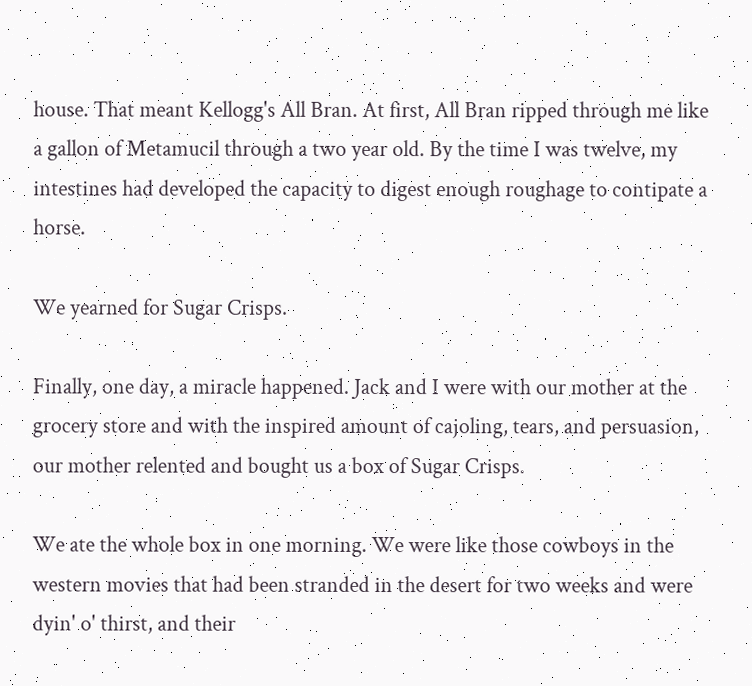house. That meant Kellogg's All Bran. At first, All Bran ripped through me like a gallon of Metamucil through a two year old. By the time I was twelve, my intestines had developed the capacity to digest enough roughage to contipate a horse.

We yearned for Sugar Crisps.

Finally, one day, a miracle happened. Jack and I were with our mother at the grocery store and with the inspired amount of cajoling, tears, and persuasion, our mother relented and bought us a box of Sugar Crisps.

We ate the whole box in one morning. We were like those cowboys in the western movies that had been stranded in the desert for two weeks and were dyin' o' thirst, and their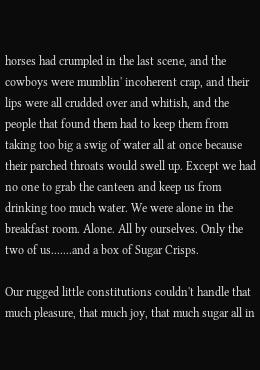horses had crumpled in the last scene, and the cowboys were mumblin' incoherent crap, and their lips were all crudded over and whitish, and the people that found them had to keep them from taking too big a swig of water all at once because their parched throats would swell up. Except we had no one to grab the canteen and keep us from drinking too much water. We were alone in the breakfast room. Alone. All by ourselves. Only the two of us.......and a box of Sugar Crisps.

Our rugged little constitutions couldn't handle that much pleasure, that much joy, that much sugar all in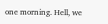one morning. Hell, we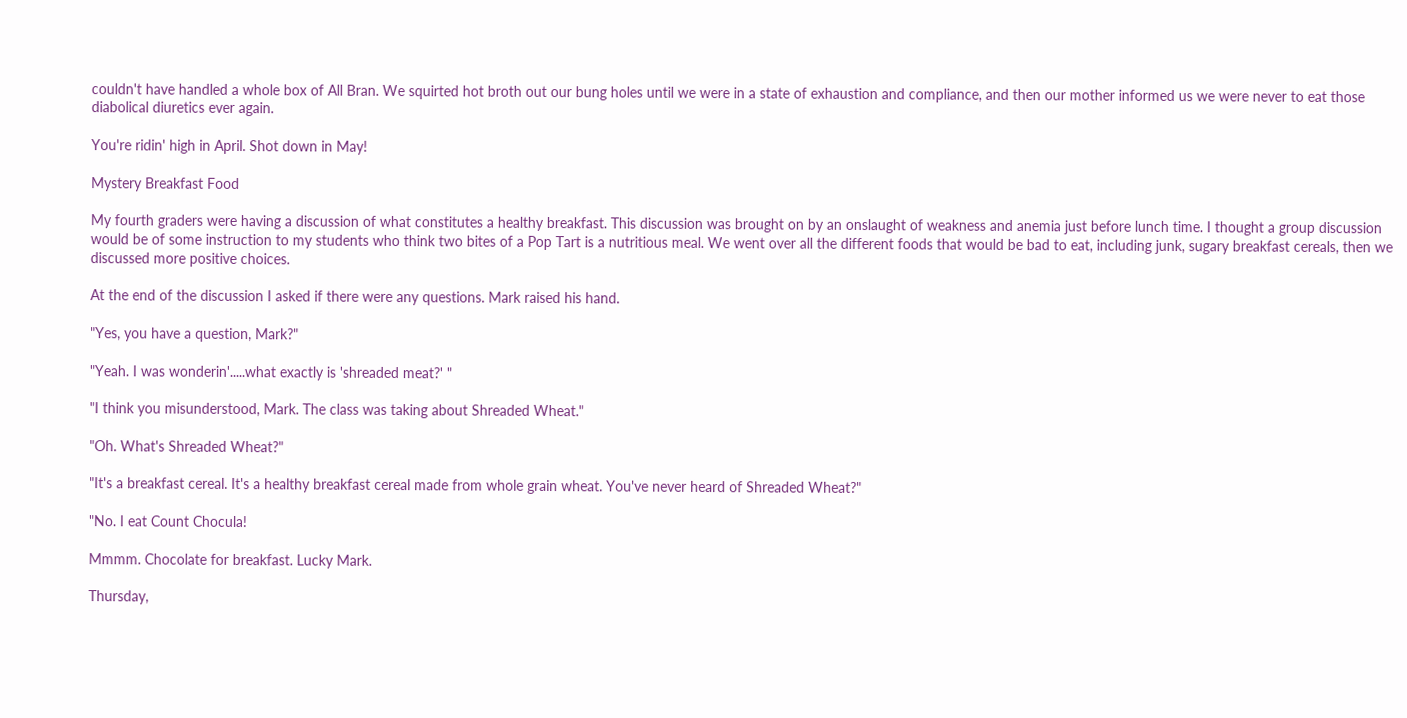couldn't have handled a whole box of All Bran. We squirted hot broth out our bung holes until we were in a state of exhaustion and compliance, and then our mother informed us we were never to eat those diabolical diuretics ever again.

You're ridin' high in April. Shot down in May!

Mystery Breakfast Food

My fourth graders were having a discussion of what constitutes a healthy breakfast. This discussion was brought on by an onslaught of weakness and anemia just before lunch time. I thought a group discussion would be of some instruction to my students who think two bites of a Pop Tart is a nutritious meal. We went over all the different foods that would be bad to eat, including junk, sugary breakfast cereals, then we discussed more positive choices.

At the end of the discussion I asked if there were any questions. Mark raised his hand.

"Yes, you have a question, Mark?"

"Yeah. I was wonderin'.....what exactly is 'shreaded meat?' "

"I think you misunderstood, Mark. The class was taking about Shreaded Wheat."

"Oh. What's Shreaded Wheat?"

"It's a breakfast cereal. It's a healthy breakfast cereal made from whole grain wheat. You've never heard of Shreaded Wheat?"

"No. I eat Count Chocula!

Mmmm. Chocolate for breakfast. Lucky Mark.

Thursday,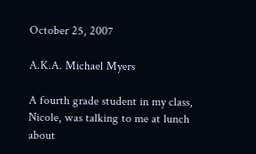October 25, 2007

A.K.A. Michael Myers

A fourth grade student in my class, Nicole, was talking to me at lunch about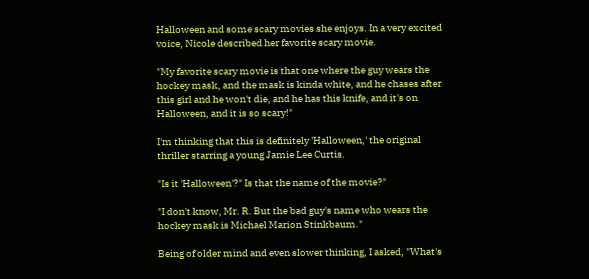Halloween and some scary movies she enjoys. In a very excited voice, Nicole described her favorite scary movie.

"My favorite scary movie is that one where the guy wears the hockey mask, and the mask is kinda white, and he chases after this girl and he won't die, and he has this knife, and it's on Halloween, and it is so scary!"

I'm thinking that this is definitely 'Halloween,' the original thriller starring a young Jamie Lee Curtis.

"Is it 'Halloween'?" Is that the name of the movie?"

"I don't know, Mr. R. But the bad guy's name who wears the hockey mask is Michael Marion Stinkbaum."

Being of older mind and even slower thinking, I asked, "What's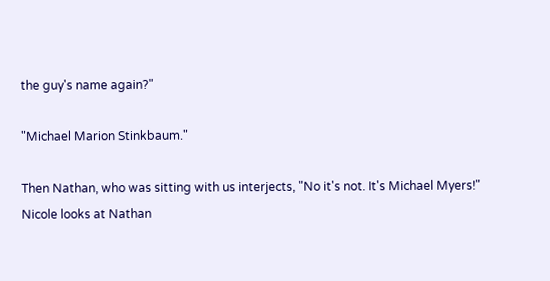the guy's name again?"

"Michael Marion Stinkbaum."

Then Nathan, who was sitting with us interjects, "No it's not. It's Michael Myers!"
Nicole looks at Nathan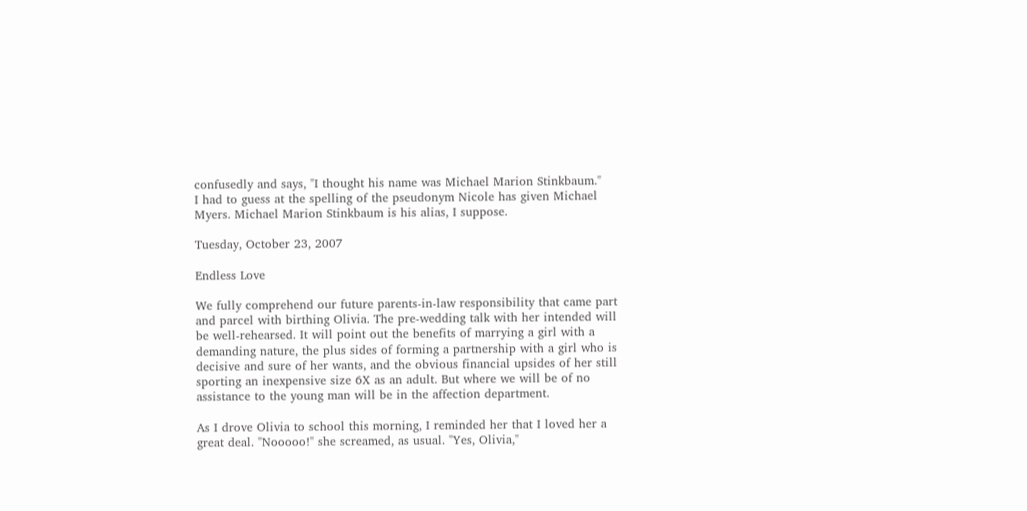confusedly and says, "I thought his name was Michael Marion Stinkbaum."
I had to guess at the spelling of the pseudonym Nicole has given Michael Myers. Michael Marion Stinkbaum is his alias, I suppose.

Tuesday, October 23, 2007

Endless Love

We fully comprehend our future parents-in-law responsibility that came part and parcel with birthing Olivia. The pre-wedding talk with her intended will be well-rehearsed. It will point out the benefits of marrying a girl with a demanding nature, the plus sides of forming a partnership with a girl who is decisive and sure of her wants, and the obvious financial upsides of her still sporting an inexpensive size 6X as an adult. But where we will be of no assistance to the young man will be in the affection department.

As I drove Olivia to school this morning, I reminded her that I loved her a great deal. "Nooooo!" she screamed, as usual. "Yes, Olivia,"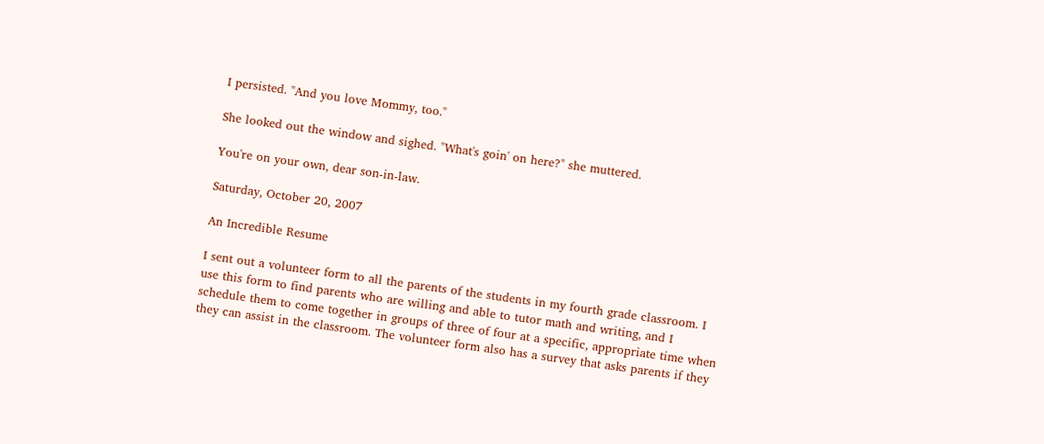I persisted. "And you love Mommy, too."

She looked out the window and sighed. "What's goin' on here?" she muttered.

You're on your own, dear son-in-law.

Saturday, October 20, 2007

An Incredible Resume

I sent out a volunteer form to all the parents of the students in my fourth grade classroom. I use this form to find parents who are willing and able to tutor math and writing, and I schedule them to come together in groups of three of four at a specific, appropriate time when they can assist in the classroom. The volunteer form also has a survey that asks parents if they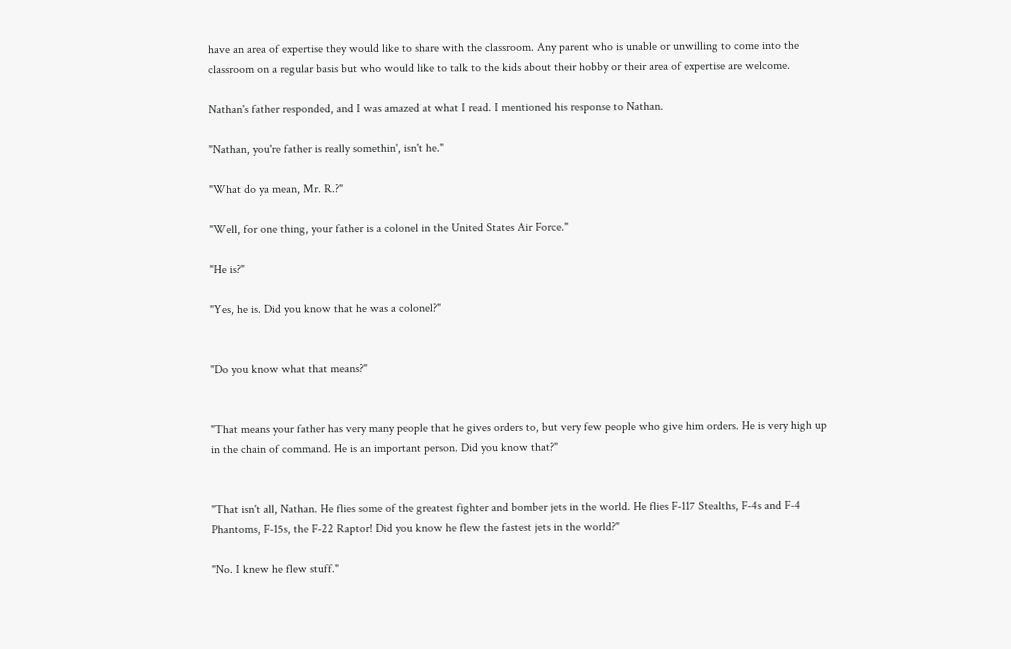have an area of expertise they would like to share with the classroom. Any parent who is unable or unwilling to come into the classroom on a regular basis but who would like to talk to the kids about their hobby or their area of expertise are welcome.

Nathan's father responded, and I was amazed at what I read. I mentioned his response to Nathan.

"Nathan, you're father is really somethin', isn't he."

"What do ya mean, Mr. R.?"

"Well, for one thing, your father is a colonel in the United States Air Force."

"He is?"

"Yes, he is. Did you know that he was a colonel?"


"Do you know what that means?"


"That means your father has very many people that he gives orders to, but very few people who give him orders. He is very high up in the chain of command. He is an important person. Did you know that?"


"That isn't all, Nathan. He flies some of the greatest fighter and bomber jets in the world. He flies F-117 Stealths, F-4s and F-4 Phantoms, F-15s, the F-22 Raptor! Did you know he flew the fastest jets in the world?"

"No. I knew he flew stuff."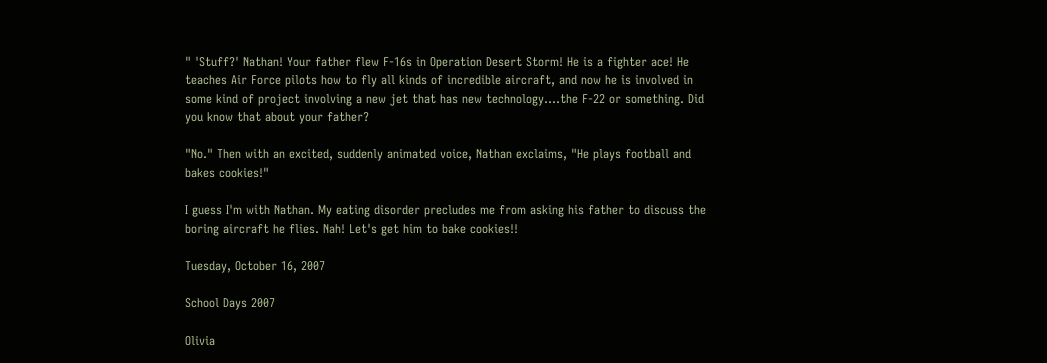" 'Stuff?' Nathan! Your father flew F-16s in Operation Desert Storm! He is a fighter ace! He teaches Air Force pilots how to fly all kinds of incredible aircraft, and now he is involved in some kind of project involving a new jet that has new technology....the F-22 or something. Did you know that about your father?

"No." Then with an excited, suddenly animated voice, Nathan exclaims, "He plays football and bakes cookies!"

I guess I'm with Nathan. My eating disorder precludes me from asking his father to discuss the boring aircraft he flies. Nah! Let's get him to bake cookies!!

Tuesday, October 16, 2007

School Days 2007

Olivia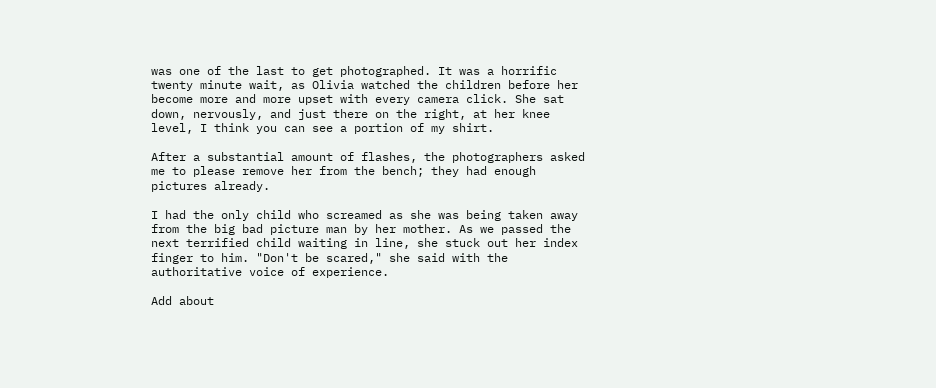was one of the last to get photographed. It was a horrific twenty minute wait, as Olivia watched the children before her become more and more upset with every camera click. She sat down, nervously, and just there on the right, at her knee level, I think you can see a portion of my shirt.

After a substantial amount of flashes, the photographers asked me to please remove her from the bench; they had enough pictures already.

I had the only child who screamed as she was being taken away from the big bad picture man by her mother. As we passed the next terrified child waiting in line, she stuck out her index finger to him. "Don't be scared," she said with the authoritative voice of experience.

Add about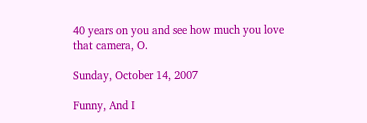40 years on you and see how much you love that camera, O.

Sunday, October 14, 2007

Funny, And I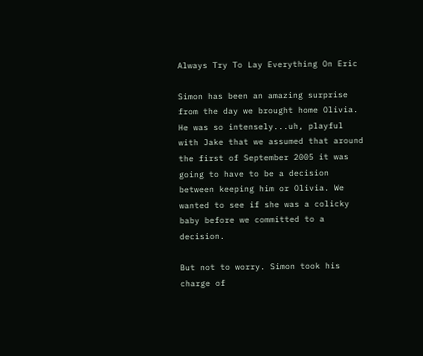Always Try To Lay Everything On Eric

Simon has been an amazing surprise from the day we brought home Olivia. He was so intensely...uh, playful with Jake that we assumed that around the first of September 2005 it was going to have to be a decision between keeping him or Olivia. We wanted to see if she was a colicky baby before we committed to a decision.

But not to worry. Simon took his charge of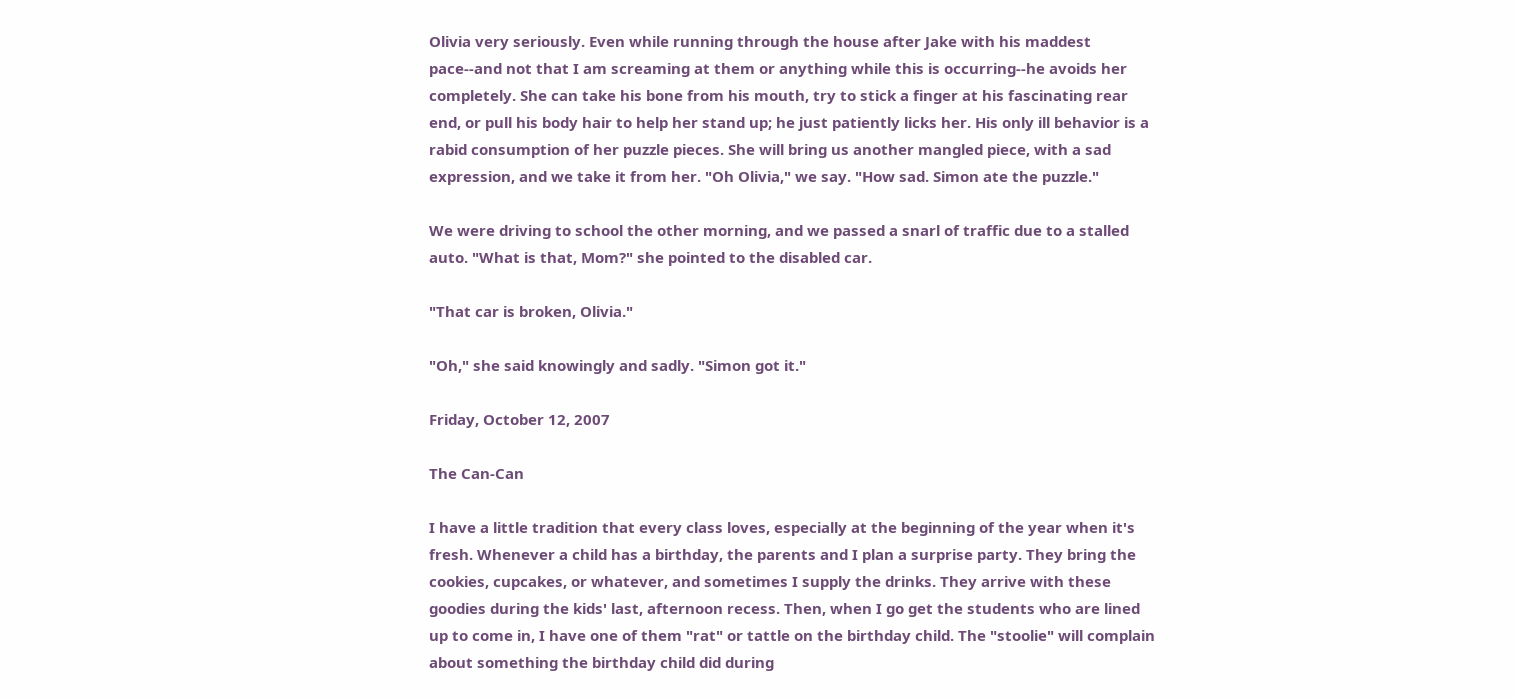Olivia very seriously. Even while running through the house after Jake with his maddest pace--and not that I am screaming at them or anything while this is occurring--he avoids her completely. She can take his bone from his mouth, try to stick a finger at his fascinating rear end, or pull his body hair to help her stand up; he just patiently licks her. His only ill behavior is a rabid consumption of her puzzle pieces. She will bring us another mangled piece, with a sad expression, and we take it from her. "Oh Olivia," we say. "How sad. Simon ate the puzzle."

We were driving to school the other morning, and we passed a snarl of traffic due to a stalled auto. "What is that, Mom?" she pointed to the disabled car.

"That car is broken, Olivia."

"Oh," she said knowingly and sadly. "Simon got it."

Friday, October 12, 2007

The Can-Can

I have a little tradition that every class loves, especially at the beginning of the year when it's fresh. Whenever a child has a birthday, the parents and I plan a surprise party. They bring the cookies, cupcakes, or whatever, and sometimes I supply the drinks. They arrive with these goodies during the kids' last, afternoon recess. Then, when I go get the students who are lined up to come in, I have one of them "rat" or tattle on the birthday child. The "stoolie" will complain about something the birthday child did during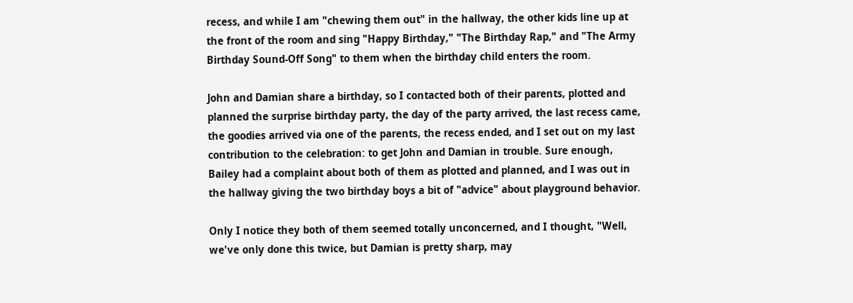recess, and while I am "chewing them out" in the hallway, the other kids line up at the front of the room and sing "Happy Birthday," "The Birthday Rap," and "The Army Birthday Sound-Off Song" to them when the birthday child enters the room.

John and Damian share a birthday, so I contacted both of their parents, plotted and planned the surprise birthday party, the day of the party arrived, the last recess came, the goodies arrived via one of the parents, the recess ended, and I set out on my last contribution to the celebration: to get John and Damian in trouble. Sure enough, Bailey had a complaint about both of them as plotted and planned, and I was out in the hallway giving the two birthday boys a bit of "advice" about playground behavior.

Only I notice they both of them seemed totally unconcerned, and I thought, "Well, we've only done this twice, but Damian is pretty sharp, may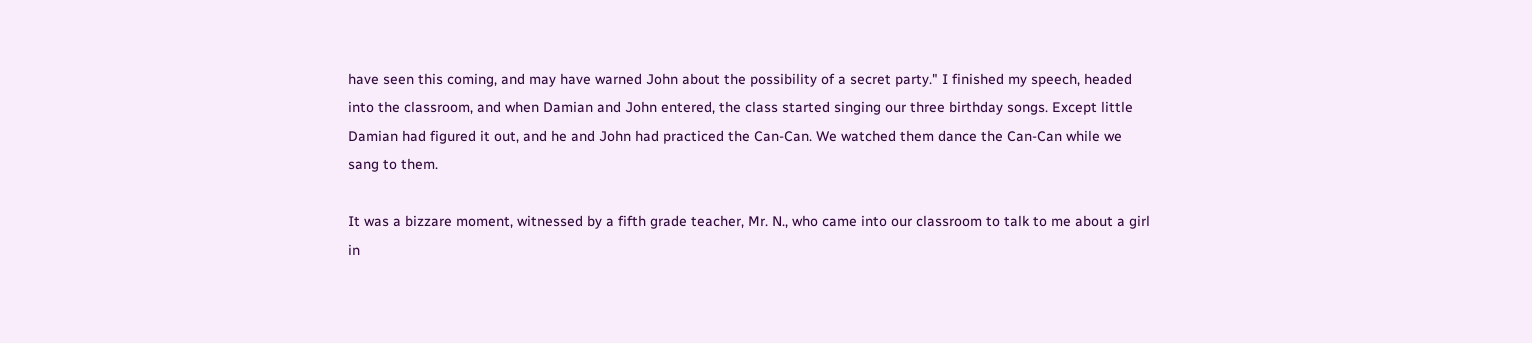have seen this coming, and may have warned John about the possibility of a secret party." I finished my speech, headed into the classroom, and when Damian and John entered, the class started singing our three birthday songs. Except little Damian had figured it out, and he and John had practiced the Can-Can. We watched them dance the Can-Can while we sang to them.

It was a bizzare moment, witnessed by a fifth grade teacher, Mr. N., who came into our classroom to talk to me about a girl in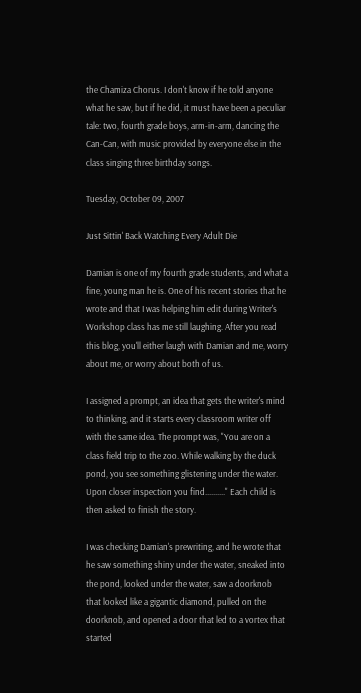the Chamiza Chorus. I don't know if he told anyone what he saw, but if he did, it must have been a peculiar tale: two, fourth grade boys, arm-in-arm, dancing the Can-Can, with music provided by everyone else in the class singing three birthday songs.

Tuesday, October 09, 2007

Just Sittin' Back Watching Every Adult Die

Damian is one of my fourth grade students, and what a fine, young man he is. One of his recent stories that he wrote and that I was helping him edit during Writer's Workshop class has me still laughing. After you read this blog, you'll either laugh with Damian and me, worry about me, or worry about both of us.

I assigned a prompt, an idea that gets the writer's mind to thinking, and it starts every classroom writer off with the same idea. The prompt was, "You are on a class field trip to the zoo. While walking by the duck pond, you see something glistening under the water. Upon closer inspection you find.........." Each child is then asked to finish the story.

I was checking Damian's prewriting, and he wrote that he saw something shiny under the water, sneaked into the pond, looked under the water, saw a doorknob that looked like a gigantic diamond, pulled on the doorknob, and opened a door that led to a vortex that started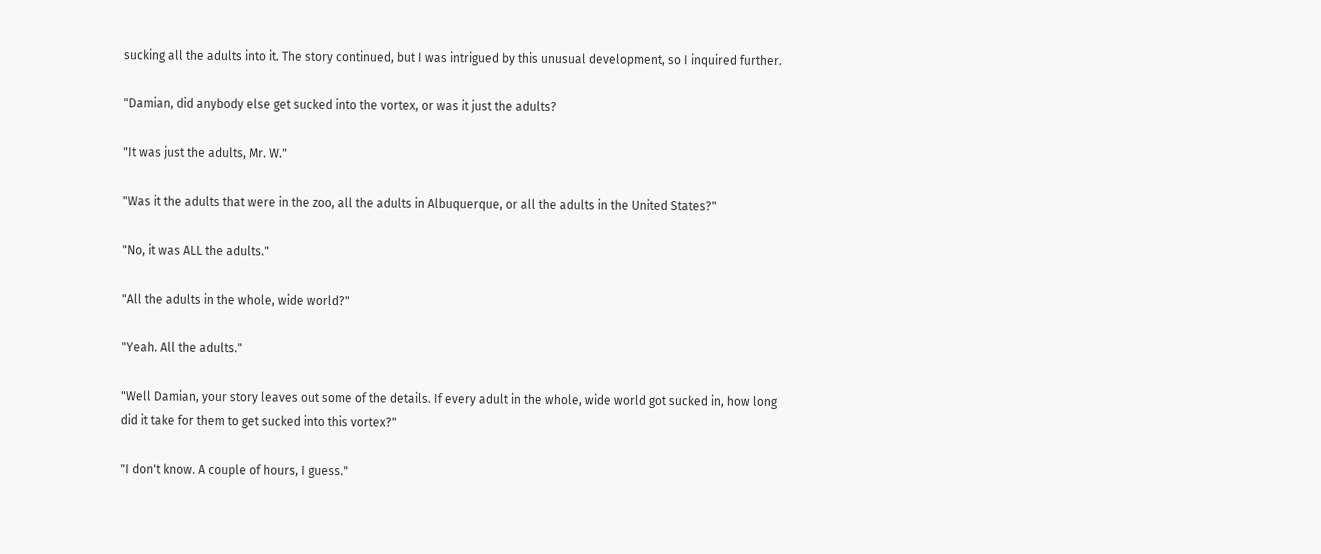sucking all the adults into it. The story continued, but I was intrigued by this unusual development, so I inquired further.

"Damian, did anybody else get sucked into the vortex, or was it just the adults?

"It was just the adults, Mr. W."

"Was it the adults that were in the zoo, all the adults in Albuquerque, or all the adults in the United States?"

"No, it was ALL the adults."

"All the adults in the whole, wide world?"

"Yeah. All the adults."

"Well Damian, your story leaves out some of the details. If every adult in the whole, wide world got sucked in, how long did it take for them to get sucked into this vortex?"

"I don't know. A couple of hours, I guess."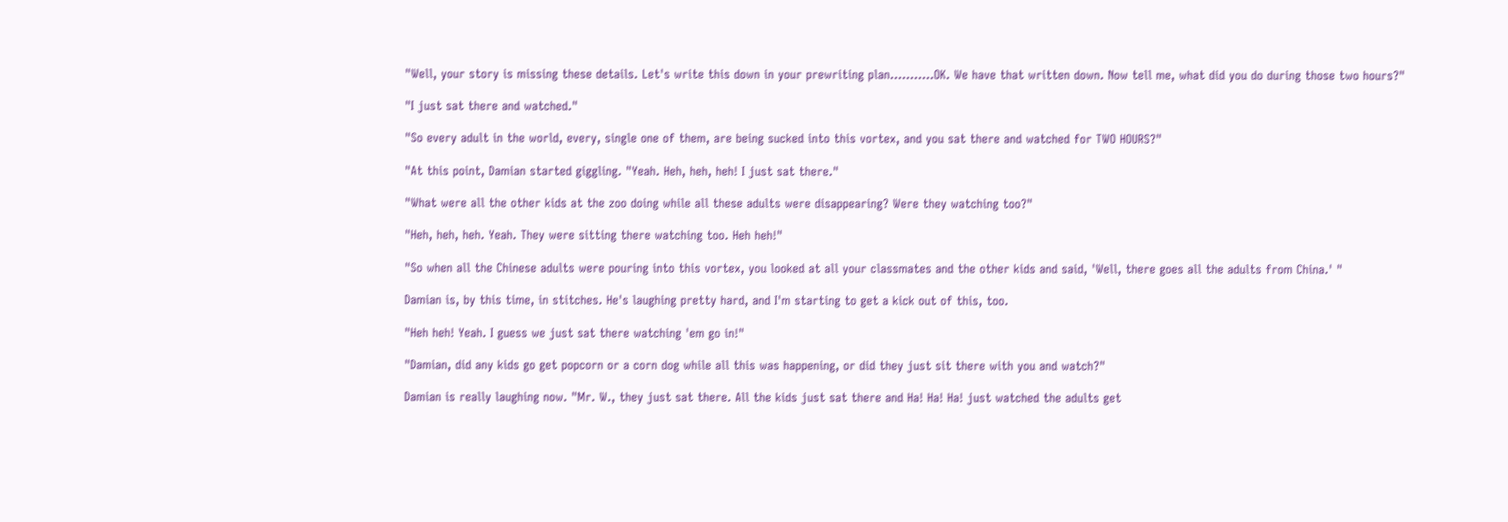"Well, your story is missing these details. Let's write this down in your prewriting plan...........OK. We have that written down. Now tell me, what did you do during those two hours?"

"I just sat there and watched."

"So every adult in the world, every, single one of them, are being sucked into this vortex, and you sat there and watched for TWO HOURS?"

"At this point, Damian started giggling. "Yeah. Heh, heh, heh! I just sat there."

"What were all the other kids at the zoo doing while all these adults were disappearing? Were they watching too?"

"Heh, heh, heh. Yeah. They were sitting there watching too. Heh heh!"

"So when all the Chinese adults were pouring into this vortex, you looked at all your classmates and the other kids and said, 'Well, there goes all the adults from China.' "

Damian is, by this time, in stitches. He's laughing pretty hard, and I'm starting to get a kick out of this, too.

"Heh heh! Yeah. I guess we just sat there watching 'em go in!"

"Damian, did any kids go get popcorn or a corn dog while all this was happening, or did they just sit there with you and watch?"

Damian is really laughing now. "Mr. W., they just sat there. All the kids just sat there and Ha! Ha! Ha! just watched the adults get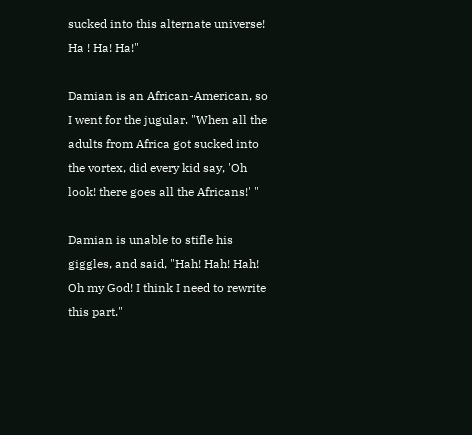sucked into this alternate universe! Ha ! Ha! Ha!"

Damian is an African-American, so I went for the jugular. "When all the adults from Africa got sucked into the vortex, did every kid say, 'Oh look! there goes all the Africans!' "

Damian is unable to stifle his giggles, and said, "Hah! Hah! Hah! Oh my God! I think I need to rewrite this part."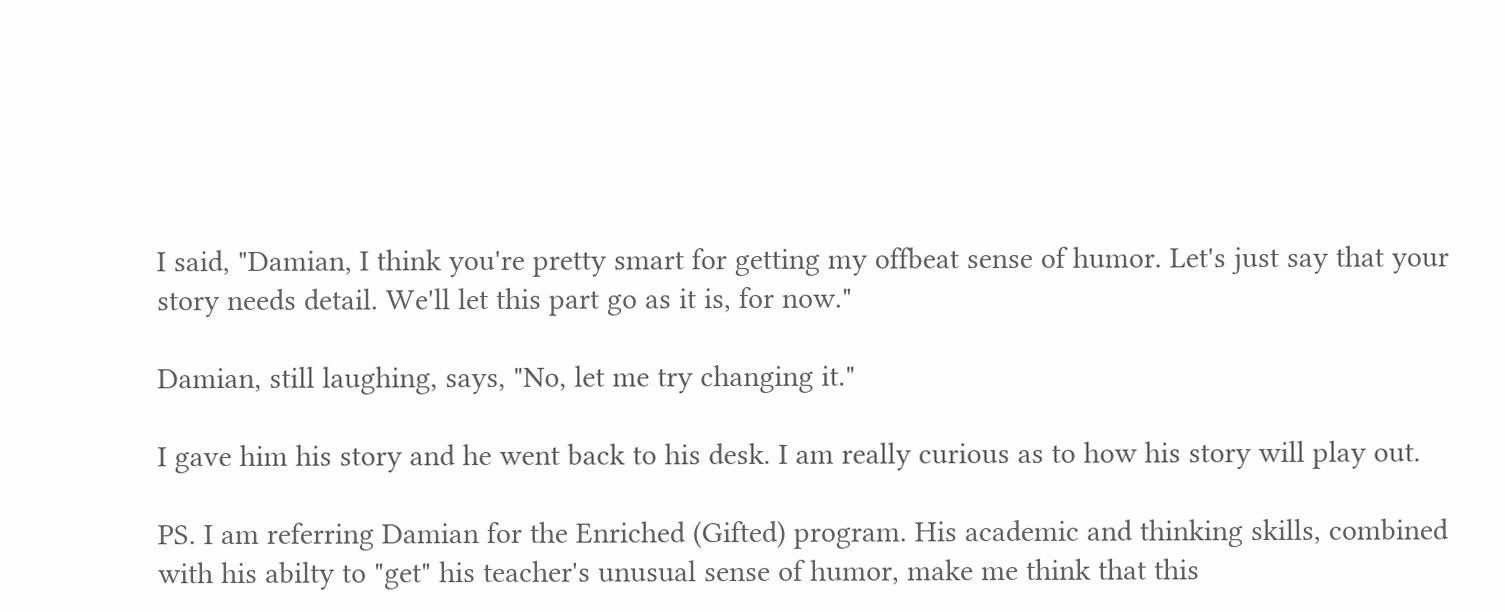I said, "Damian, I think you're pretty smart for getting my offbeat sense of humor. Let's just say that your story needs detail. We'll let this part go as it is, for now."

Damian, still laughing, says, "No, let me try changing it."

I gave him his story and he went back to his desk. I am really curious as to how his story will play out.

PS. I am referring Damian for the Enriched (Gifted) program. His academic and thinking skills, combined with his abilty to "get" his teacher's unusual sense of humor, make me think that this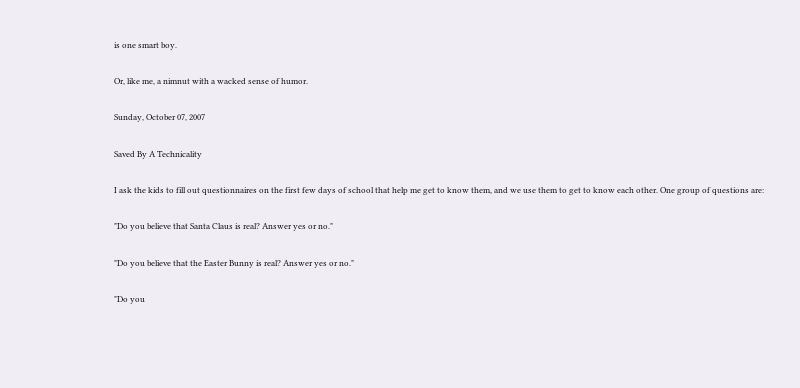is one smart boy.

Or, like me, a nimnut with a wacked sense of humor.

Sunday, October 07, 2007

Saved By A Technicality

I ask the kids to fill out questionnaires on the first few days of school that help me get to know them, and we use them to get to know each other. One group of questions are:

"Do you believe that Santa Claus is real? Answer yes or no."

"Do you believe that the Easter Bunny is real? Answer yes or no."

"Do you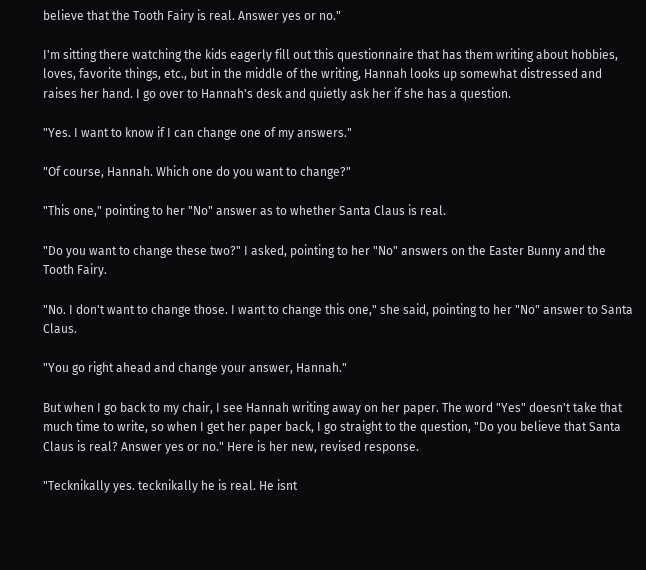believe that the Tooth Fairy is real. Answer yes or no."

I'm sitting there watching the kids eagerly fill out this questionnaire that has them writing about hobbies, loves, favorite things, etc., but in the middle of the writing, Hannah looks up somewhat distressed and raises her hand. I go over to Hannah's desk and quietly ask her if she has a question.

"Yes. I want to know if I can change one of my answers."

"Of course, Hannah. Which one do you want to change?"

"This one," pointing to her "No" answer as to whether Santa Claus is real.

"Do you want to change these two?" I asked, pointing to her "No" answers on the Easter Bunny and the Tooth Fairy.

"No. I don't want to change those. I want to change this one," she said, pointing to her "No" answer to Santa Claus.

"You go right ahead and change your answer, Hannah."

But when I go back to my chair, I see Hannah writing away on her paper. The word "Yes" doesn't take that much time to write, so when I get her paper back, I go straight to the question, "Do you believe that Santa Claus is real? Answer yes or no." Here is her new, revised response.

"Tecknikally yes. tecknikally he is real. He isnt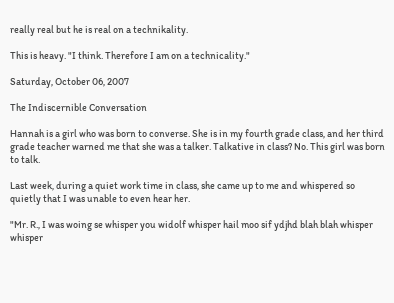really real but he is real on a technikality.

This is heavy. "I think. Therefore I am on a technicality."

Saturday, October 06, 2007

The Indiscernible Conversation

Hannah is a girl who was born to converse. She is in my fourth grade class, and her third grade teacher warned me that she was a talker. Talkative in class? No. This girl was born to talk.

Last week, during a quiet work time in class, she came up to me and whispered so quietly that I was unable to even hear her.

"Mr. R., I was woing se whisper you widolf whisper hail moo sif ydjhd blah blah whisper whisper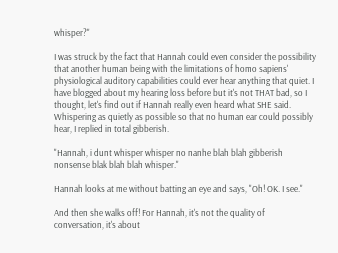whisper?"

I was struck by the fact that Hannah could even consider the possibility that another human being with the limitations of homo sapiens' physiological auditory capabilities could ever hear anything that quiet. I have blogged about my hearing loss before but it's not THAT bad, so I thought, let's find out if Hannah really even heard what SHE said. Whispering as quietly as possible so that no human ear could possibly hear, I replied in total gibberish.

"Hannah, i dunt whisper whisper no nanhe blah blah gibberish nonsense blak blah blah whisper."

Hannah looks at me without batting an eye and says, "Oh! OK. I see."

And then she walks off! For Hannah, it's not the quality of conversation, it's about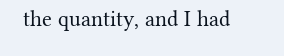the quantity, and I had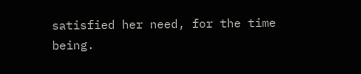satisfied her need, for the time being.